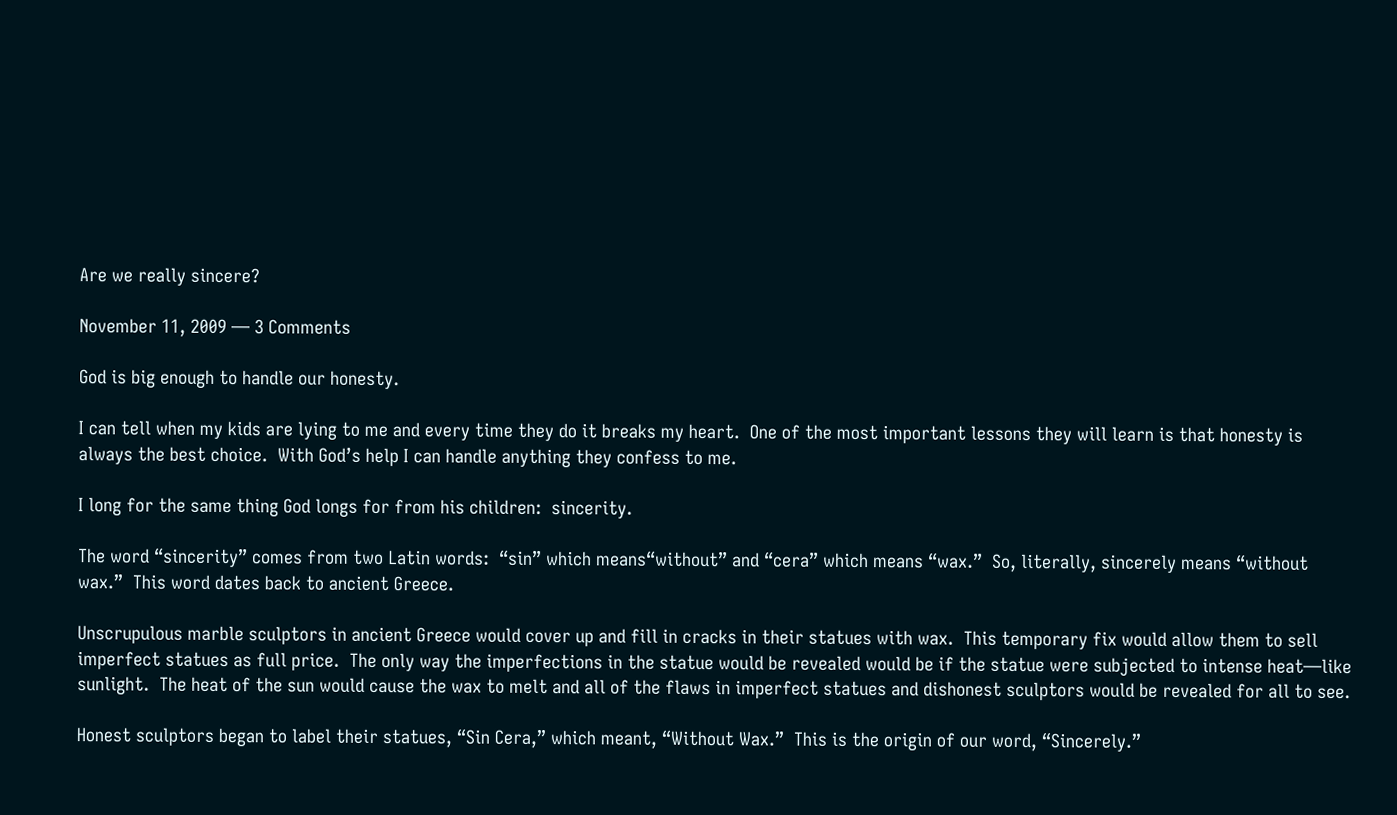Are we really sincere?

November 11, 2009 — 3 Comments

God is big enough to handle our honesty.

I can tell when my kids are lying to me and every time they do it breaks my heart.  One of the most important lessons they will learn is that honesty is always the best choice.  With God’s help I can handle anything they confess to me.

I long for the same thing God longs for from his children:  sincerity.

The word “sincerity” comes from two Latin words:  “sin” which means“without” and “cera” which means “wax.”  So, literally, sincerely means “without wax.”  This word dates back to ancient Greece.

Unscrupulous marble sculptors in ancient Greece would cover up and fill in cracks in their statues with wax.  This temporary fix would allow them to sell imperfect statues as full price.  The only way the imperfections in the statue would be revealed would be if the statue were subjected to intense heat—like sunlight.  The heat of the sun would cause the wax to melt and all of the flaws in imperfect statues and dishonest sculptors would be revealed for all to see.

Honest sculptors began to label their statues, “Sin Cera,” which meant, “Without Wax.”  This is the origin of our word, “Sincerely.”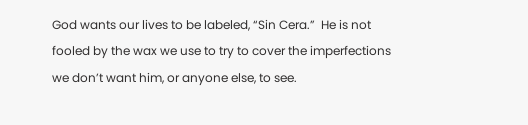God wants our lives to be labeled, “Sin Cera.”  He is not fooled by the wax we use to try to cover the imperfections we don’t want him, or anyone else, to see.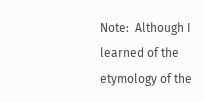Note:  Although I learned of the etymology of the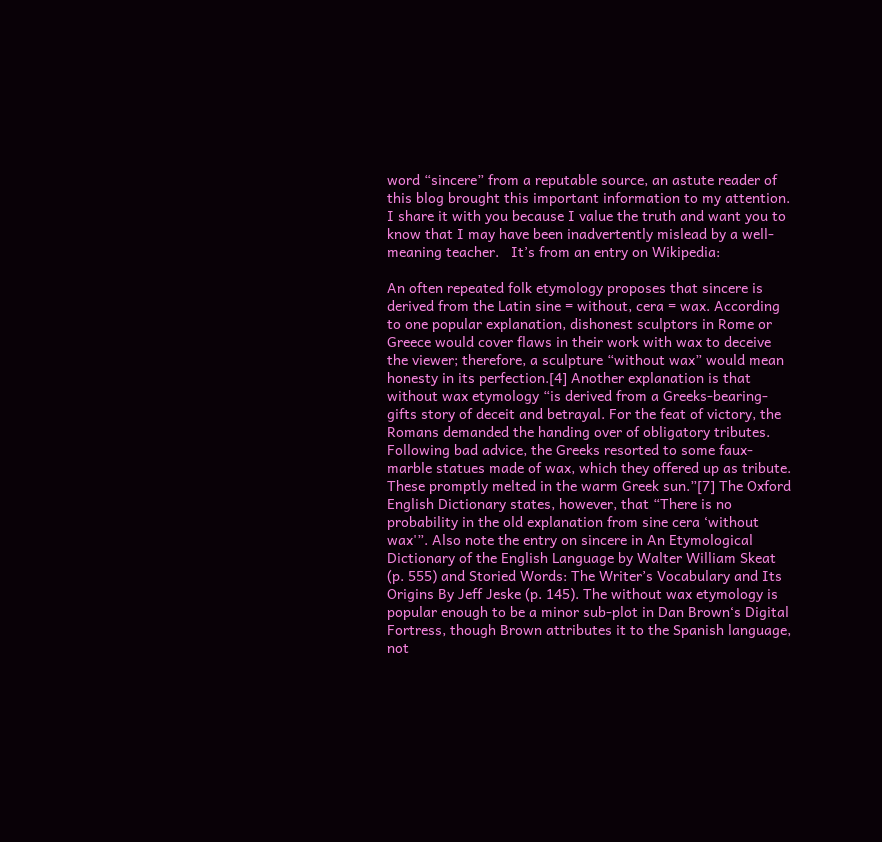word “sincere” from a reputable source, an astute reader of this blog brought this important information to my attention.  I share it with you because I value the truth and want you to know that I may have been inadvertently mislead by a well-meaning teacher.   It’s from an entry on Wikipedia:

An often repeated folk etymology proposes that sincere is derived from the Latin sine = without, cera = wax. According to one popular explanation, dishonest sculptors in Rome or Greece would cover flaws in their work with wax to deceive the viewer; therefore, a sculpture “without wax” would mean honesty in its perfection.[4] Another explanation is that without wax etymology “is derived from a Greeks-bearing-gifts story of deceit and betrayal. For the feat of victory, the Romans demanded the handing over of obligatory tributes. Following bad advice, the Greeks resorted to some faux-marble statues made of wax, which they offered up as tribute. These promptly melted in the warm Greek sun.”[7] The Oxford English Dictionary states, however, that “There is no probability in the old explanation from sine cera ‘without wax'”. Also note the entry on sincere in An Etymological Dictionary of the English Language by Walter William Skeat (p. 555) and Storied Words: The Writer’s Vocabulary and Its Origins By Jeff Jeske (p. 145). The without wax etymology is popular enough to be a minor sub-plot in Dan Brown‘s Digital Fortress, though Brown attributes it to the Spanish language, not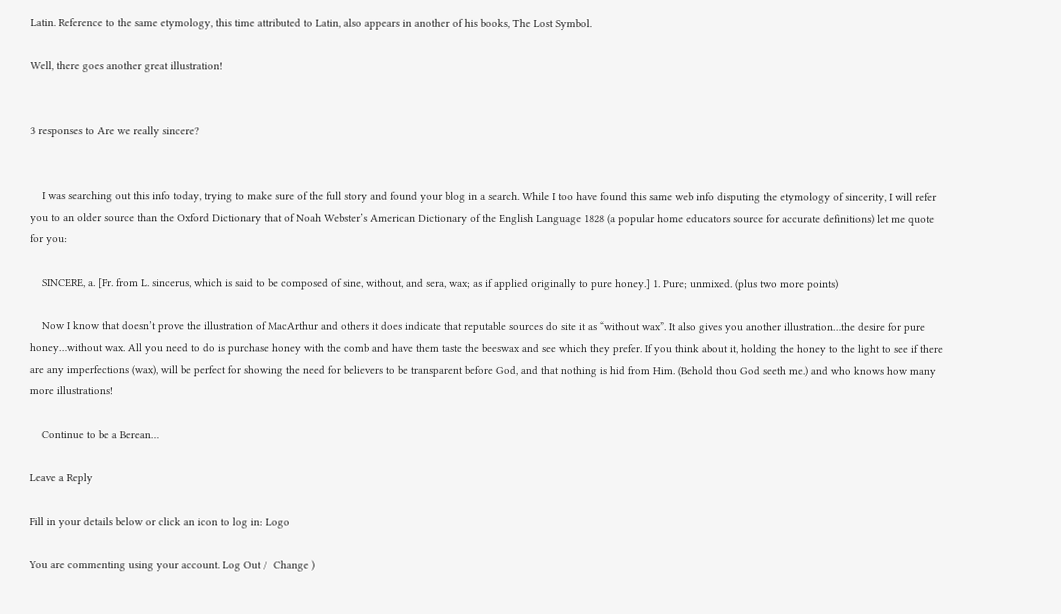Latin. Reference to the same etymology, this time attributed to Latin, also appears in another of his books, The Lost Symbol.

Well, there goes another great illustration!


3 responses to Are we really sincere?


    I was searching out this info today, trying to make sure of the full story and found your blog in a search. While I too have found this same web info disputing the etymology of sincerity, I will refer you to an older source than the Oxford Dictionary that of Noah Webster’s American Dictionary of the English Language 1828 (a popular home educators source for accurate definitions) let me quote for you:

    SINCERE, a. [Fr. from L. sincerus, which is said to be composed of sine, without, and sera, wax; as if applied originally to pure honey.] 1. Pure; unmixed. (plus two more points)

    Now I know that doesn’t prove the illustration of MacArthur and others it does indicate that reputable sources do site it as “without wax”. It also gives you another illustration…the desire for pure honey…without wax. All you need to do is purchase honey with the comb and have them taste the beeswax and see which they prefer. If you think about it, holding the honey to the light to see if there are any imperfections (wax), will be perfect for showing the need for believers to be transparent before God, and that nothing is hid from Him. (Behold thou God seeth me.) and who knows how many more illustrations!

    Continue to be a Berean…

Leave a Reply

Fill in your details below or click an icon to log in: Logo

You are commenting using your account. Log Out /  Change )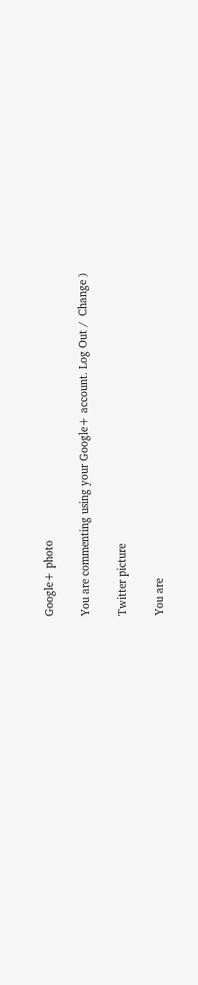Google+ photo

You are commenting using your Google+ account. Log Out /  Change )

Twitter picture

You are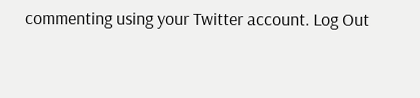commenting using your Twitter account. Log Out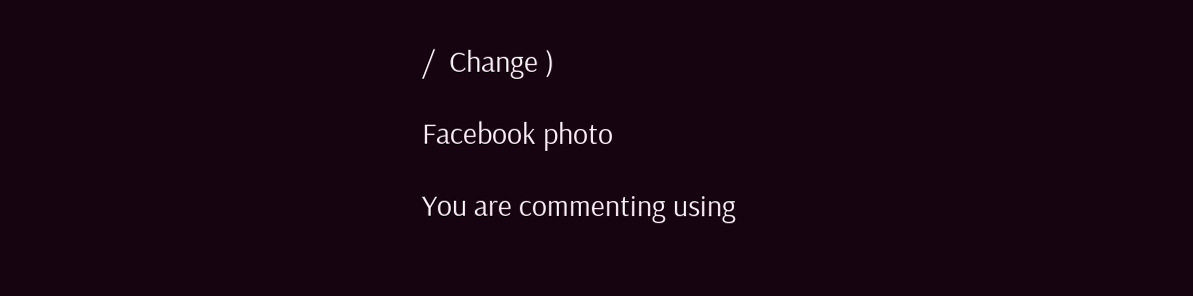/  Change )

Facebook photo

You are commenting using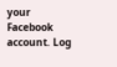your Facebook account. Log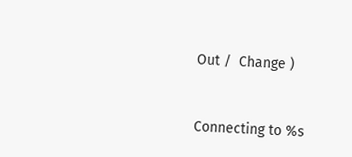Out /  Change )


Connecting to %s